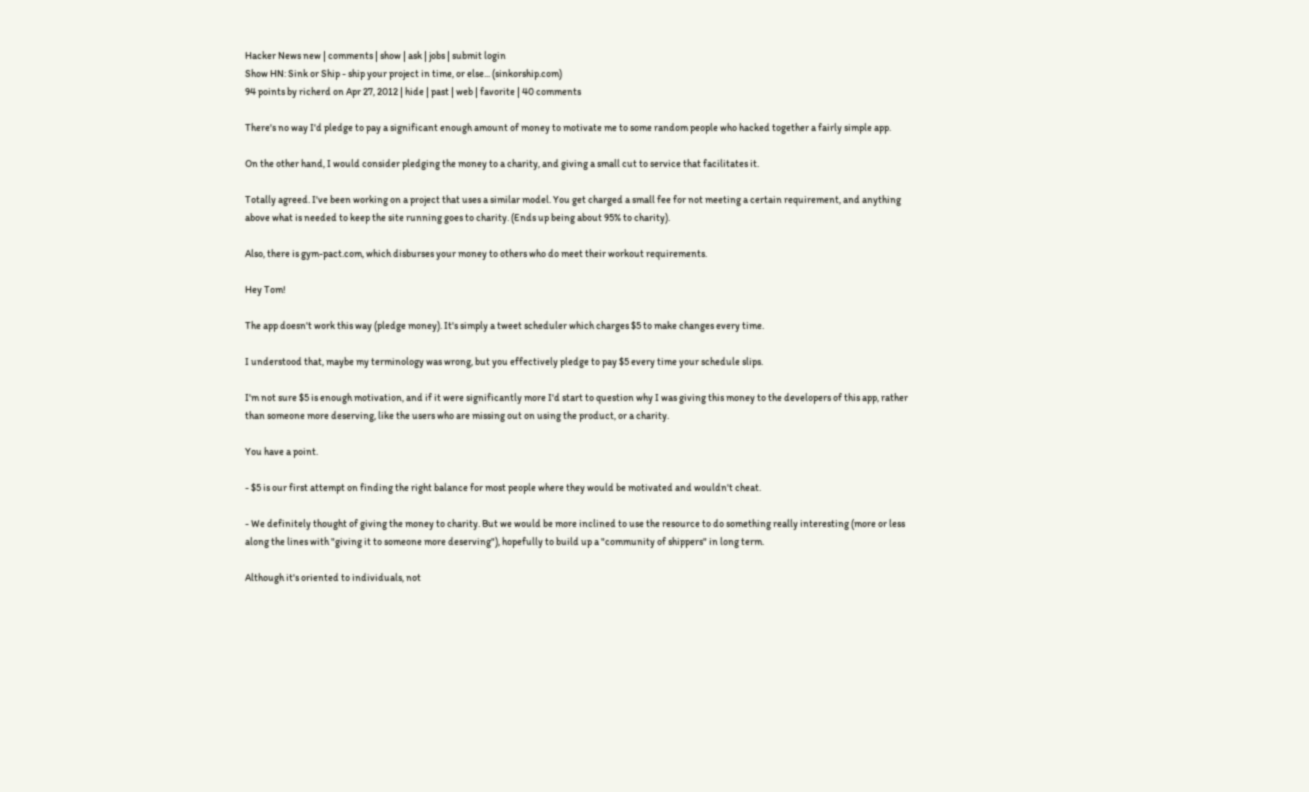Hacker News new | comments | show | ask | jobs | submit login
Show HN: Sink or Ship - ship your project in time, or else... (sinkorship.com)
94 points by richerd on Apr 27, 2012 | hide | past | web | favorite | 40 comments

There's no way I'd pledge to pay a significant enough amount of money to motivate me to some random people who hacked together a fairly simple app.

On the other hand, I would consider pledging the money to a charity, and giving a small cut to service that facilitates it.

Totally agreed. I've been working on a project that uses a similar model. You get charged a small fee for not meeting a certain requirement, and anything above what is needed to keep the site running goes to charity. (Ends up being about 95% to charity).

Also, there is gym-pact.com, which disburses your money to others who do meet their workout requirements.

Hey Tom!

The app doesn't work this way (pledge money). It's simply a tweet scheduler which charges $5 to make changes every time.

I understood that, maybe my terminology was wrong, but you effectively pledge to pay $5 every time your schedule slips.

I'm not sure $5 is enough motivation, and if it were significantly more I'd start to question why I was giving this money to the developers of this app, rather than someone more deserving, like the users who are missing out on using the product, or a charity.

You have a point.

- $5 is our first attempt on finding the right balance for most people where they would be motivated and wouldn't cheat.

- We definitely thought of giving the money to charity. But we would be more inclined to use the resource to do something really interesting (more or less along the lines with "giving it to someone more deserving"), hopefully to build up a "community of shippers" in long term.

Although it's oriented to individuals, not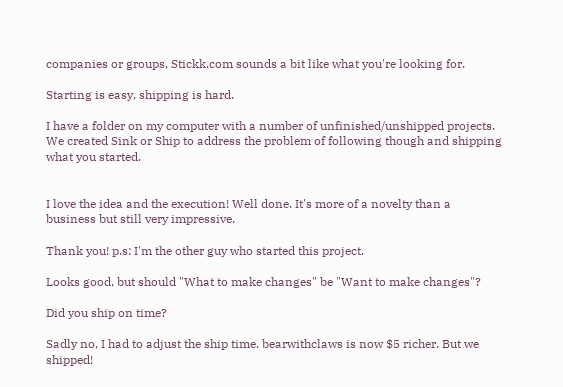companies or groups, Stickk.com sounds a bit like what you're looking for.

Starting is easy, shipping is hard.

I have a folder on my computer with a number of unfinished/unshipped projects. We created Sink or Ship to address the problem of following though and shipping what you started.


I love the idea and the execution! Well done. It's more of a novelty than a business but still very impressive.

Thank you! p.s: I'm the other guy who started this project.

Looks good, but should "What to make changes" be "Want to make changes"?

Did you ship on time?

Sadly no, I had to adjust the ship time. bearwithclaws is now $5 richer. But we shipped!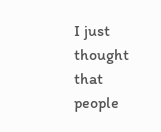I just thought that people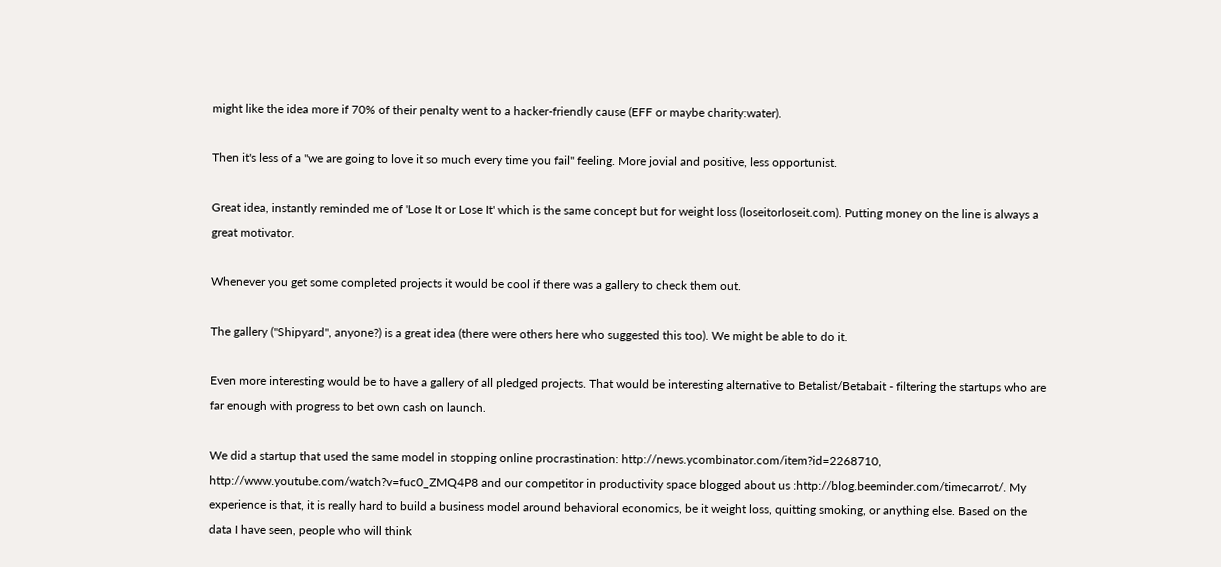might like the idea more if 70% of their penalty went to a hacker-friendly cause (EFF or maybe charity:water).

Then it's less of a "we are going to love it so much every time you fail" feeling. More jovial and positive, less opportunist.

Great idea, instantly reminded me of 'Lose It or Lose It' which is the same concept but for weight loss (loseitorloseit.com). Putting money on the line is always a great motivator.

Whenever you get some completed projects it would be cool if there was a gallery to check them out.

The gallery ("Shipyard", anyone?) is a great idea (there were others here who suggested this too). We might be able to do it.

Even more interesting would be to have a gallery of all pledged projects. That would be interesting alternative to Betalist/Betabait - filtering the startups who are far enough with progress to bet own cash on launch.

We did a startup that used the same model in stopping online procrastination: http://news.ycombinator.com/item?id=2268710, http://www.youtube.com/watch?v=fuc0_ZMQ4P8 and our competitor in productivity space blogged about us :http://blog.beeminder.com/timecarrot/. My experience is that, it is really hard to build a business model around behavioral economics, be it weight loss, quitting smoking, or anything else. Based on the data I have seen, people who will think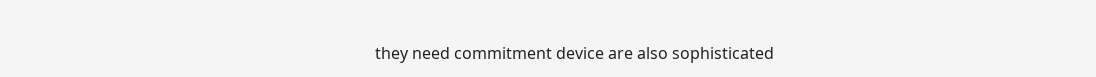they need commitment device are also sophisticated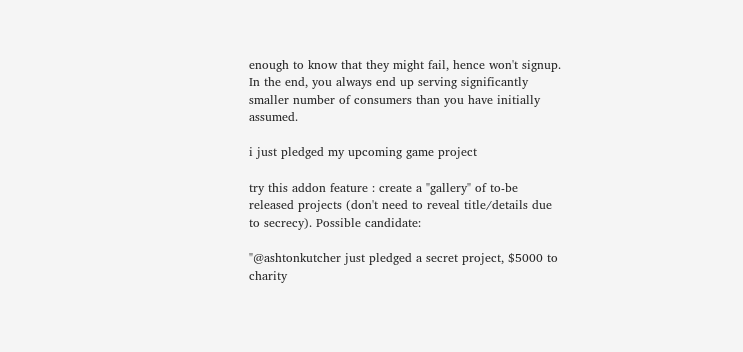enough to know that they might fail, hence won't signup. In the end, you always end up serving significantly smaller number of consumers than you have initially assumed.

i just pledged my upcoming game project

try this addon feature : create a "gallery" of to-be released projects (don't need to reveal title/details due to secrecy). Possible candidate:

"@ashtonkutcher just pledged a secret project, $5000 to charity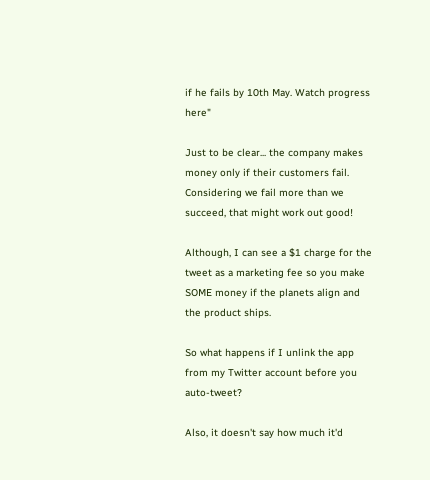if he fails by 10th May. Watch progress here"

Just to be clear... the company makes money only if their customers fail. Considering we fail more than we succeed, that might work out good!

Although, I can see a $1 charge for the tweet as a marketing fee so you make SOME money if the planets align and the product ships.

So what happens if I unlink the app from my Twitter account before you auto-tweet?

Also, it doesn't say how much it'd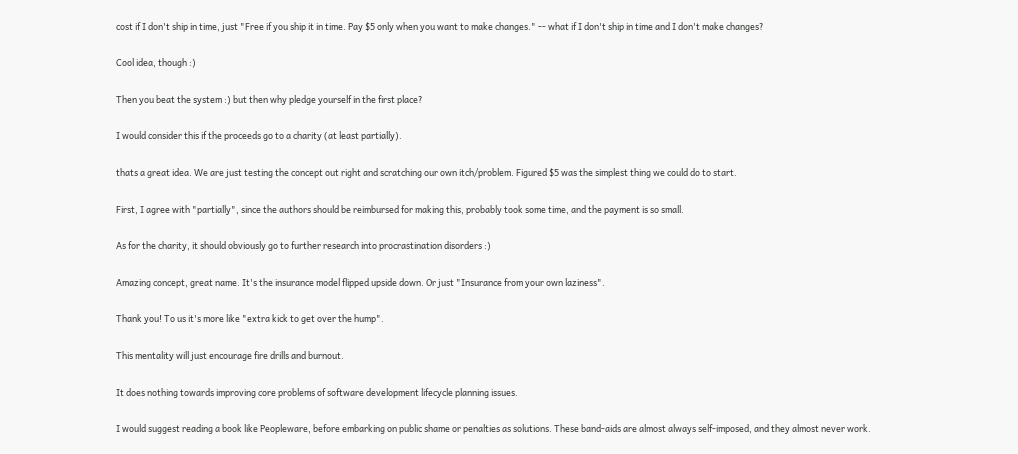cost if I don't ship in time, just "Free if you ship it in time. Pay $5 only when you want to make changes." -- what if I don't ship in time and I don't make changes?

Cool idea, though :)

Then you beat the system :) but then why pledge yourself in the first place?

I would consider this if the proceeds go to a charity (at least partially).

thats a great idea. We are just testing the concept out right and scratching our own itch/problem. Figured $5 was the simplest thing we could do to start.

First, I agree with "partially", since the authors should be reimbursed for making this, probably took some time, and the payment is so small.

As for the charity, it should obviously go to further research into procrastination disorders :)

Amazing concept, great name. It's the insurance model flipped upside down. Or just "Insurance from your own laziness".

Thank you! To us it's more like "extra kick to get over the hump".

This mentality will just encourage fire drills and burnout.

It does nothing towards improving core problems of software development lifecycle planning issues.

I would suggest reading a book like Peopleware, before embarking on public shame or penalties as solutions. These band-aids are almost always self-imposed, and they almost never work.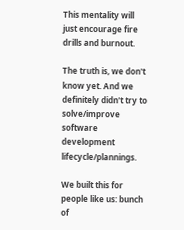This mentality will just encourage fire drills and burnout.

The truth is, we don't know yet. And we definitely didn't try to solve/improve software development lifecycle/plannings.

We built this for people like us: bunch of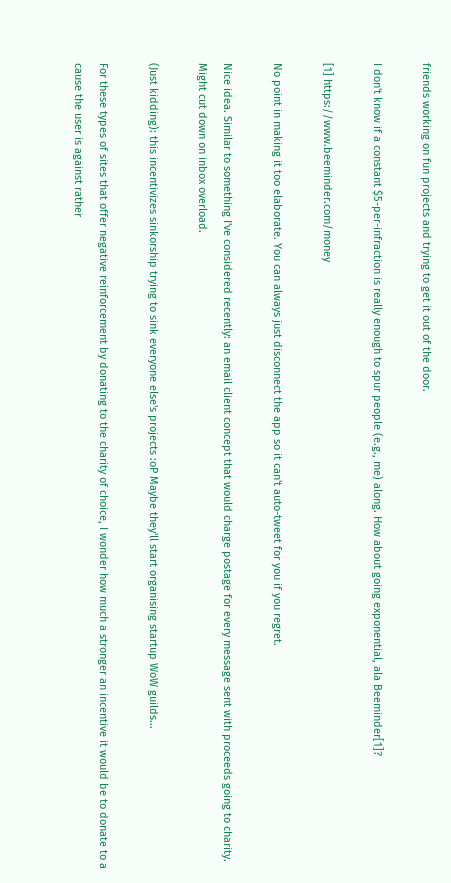friends working on fun projects and trying to get it out of the door.

I don't know if a constant $5-per-infraction is really enough to spur people (e.g., me) along. How about going exponential, ala Beeminder[1]?

[1] https://www.beeminder.com/money

No point in making it too elaborate. You can always just disconnect the app so it can't auto-tweet for you if you regret.

Nice idea. Similar to something I've considered recently: an email client concept that would charge postage for every message sent with proceeds going to charity. Might cut down on inbox overload.

(Just kidding): this incentivizes sinkorship trying to sink everyone else's projects :oP Maybe they'll start organising startup WoW guilds...

For these types of sites that offer negative reinforcement by donating to the charity of choice, I wonder how much a stronger an incentive it would be to donate to a cause the user is against rather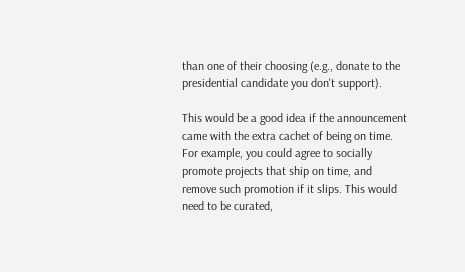than one of their choosing (e.g., donate to the presidential candidate you don't support).

This would be a good idea if the announcement came with the extra cachet of being on time. For example, you could agree to socially promote projects that ship on time, and remove such promotion if it slips. This would need to be curated,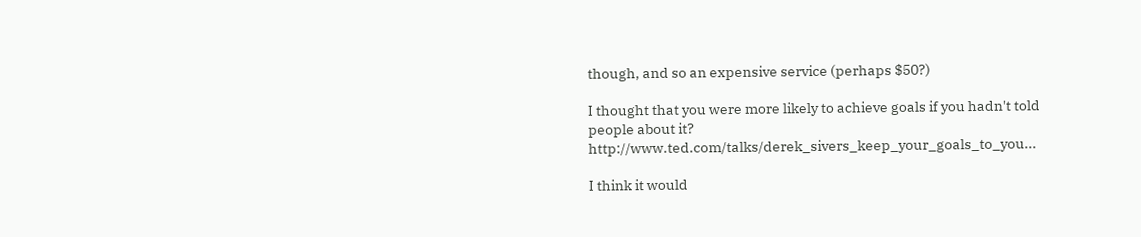though, and so an expensive service (perhaps $50?)

I thought that you were more likely to achieve goals if you hadn't told people about it? http://www.ted.com/talks/derek_sivers_keep_your_goals_to_you...

I think it would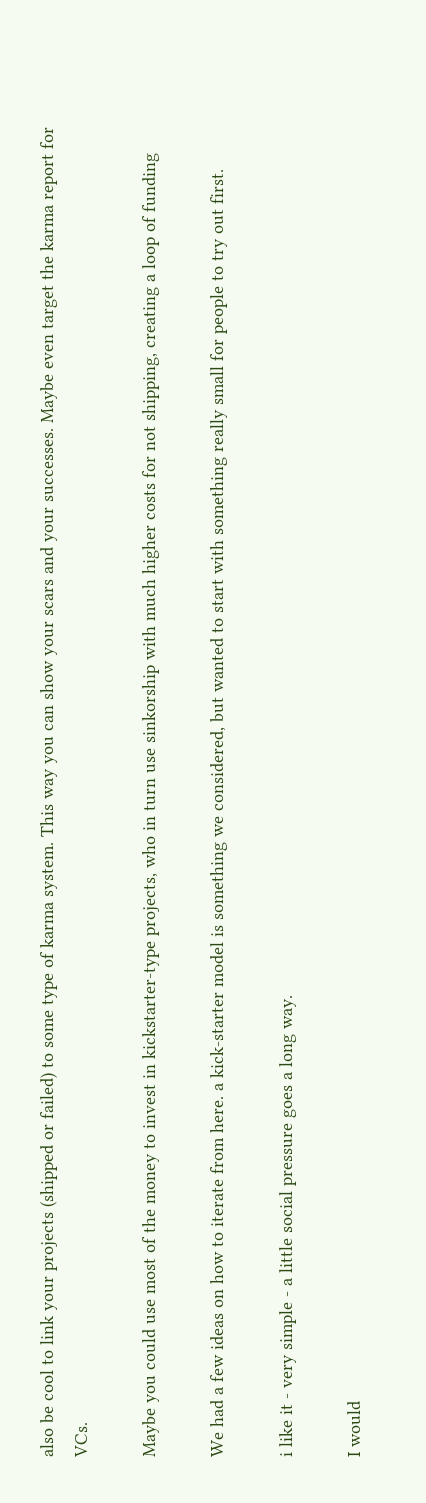also be cool to link your projects (shipped or failed) to some type of karma system. This way you can show your scars and your successes. Maybe even target the karma report for VCs.

Maybe you could use most of the money to invest in kickstarter-type projects, who in turn use sinkorship with much higher costs for not shipping, creating a loop of funding

We had a few ideas on how to iterate from here. a kick-starter model is something we considered, but wanted to start with something really small for people to try out first.

i like it - very simple - a little social pressure goes a long way.

I would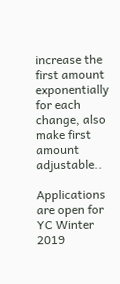increase the first amount exponentially for each change, also make first amount adjustable..

Applications are open for YC Winter 2019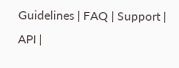Guidelines | FAQ | Support | API |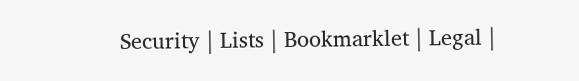Security | Lists | Bookmarklet | Legal |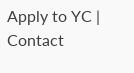Apply to YC | Contact